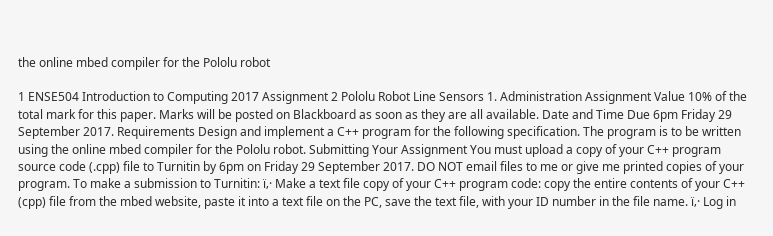the online mbed compiler for the Pololu robot

1 ENSE504 Introduction to Computing 2017 Assignment 2 Pololu Robot Line Sensors 1. Administration Assignment Value 10% of the total mark for this paper. Marks will be posted on Blackboard as soon as they are all available. Date and Time Due 6pm Friday 29 September 2017. Requirements Design and implement a C++ program for the following specification. The program is to be written using the online mbed compiler for the Pololu robot. Submitting Your Assignment You must upload a copy of your C++ program source code (.cpp) file to Turnitin by 6pm on Friday 29 September 2017. DO NOT email files to me or give me printed copies of your program. To make a submission to Turnitin: ï‚· Make a text file copy of your C++ program code: copy the entire contents of your C++ (cpp) file from the mbed website, paste it into a text file on the PC, save the text file, with your ID number in the file name. ï‚· Log in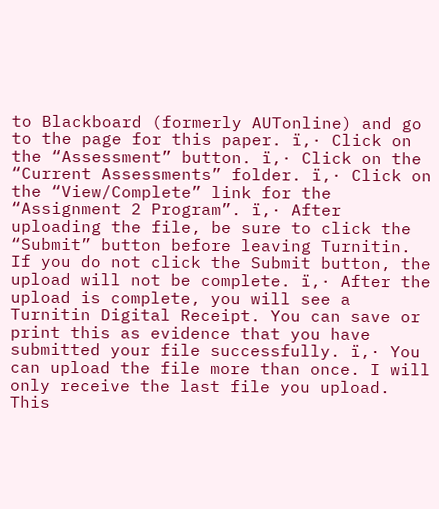to Blackboard (formerly AUTonline) and go to the page for this paper. ï‚· Click on the “Assessment” button. ï‚· Click on the “Current Assessments” folder. ï‚· Click on the “View/Complete” link for the “Assignment 2 Program”. ï‚· After uploading the file, be sure to click the “Submit” button before leaving Turnitin. If you do not click the Submit button, the upload will not be complete. ï‚· After the upload is complete, you will see a Turnitin Digital Receipt. You can save or print this as evidence that you have submitted your file successfully. ï‚· You can upload the file more than once. I will only receive the last file you upload. This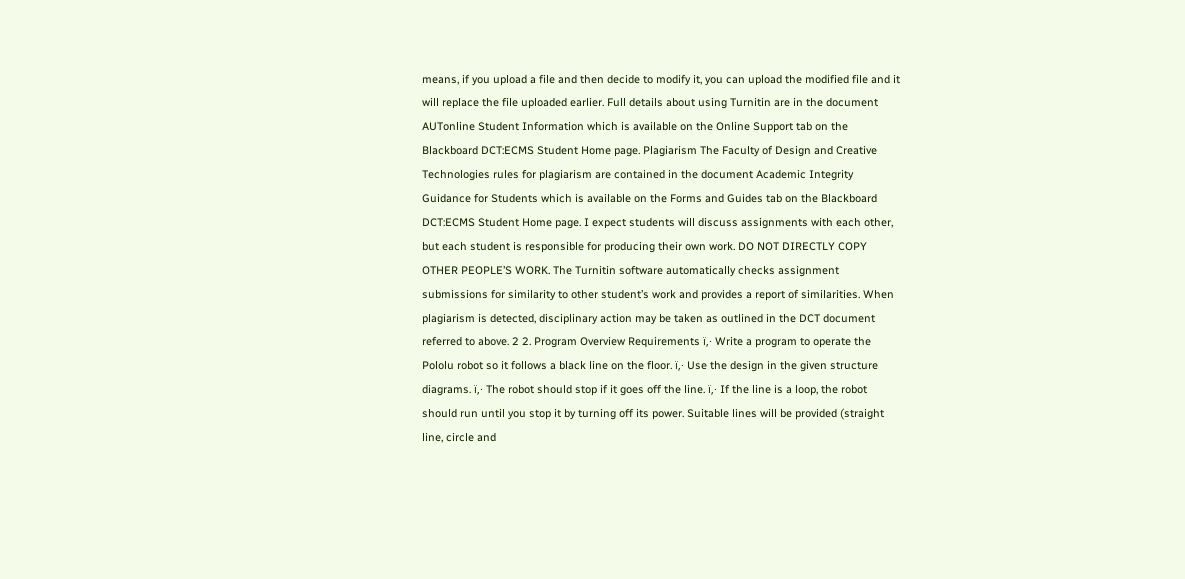means, if you upload a file and then decide to modify it, you can upload the modified file and it will replace the file uploaded earlier. Full details about using Turnitin are in the document AUTonline Student Information which is available on the Online Support tab on the Blackboard DCT:ECMS Student Home page. Plagiarism The Faculty of Design and Creative Technologies rules for plagiarism are contained in the document Academic Integrity Guidance for Students which is available on the Forms and Guides tab on the Blackboard DCT:ECMS Student Home page. I expect students will discuss assignments with each other, but each student is responsible for producing their own work. DO NOT DIRECTLY COPY OTHER PEOPLE’S WORK. The Turnitin software automatically checks assignment submissions for similarity to other student’s work and provides a report of similarities. When plagiarism is detected, disciplinary action may be taken as outlined in the DCT document referred to above. 2 2. Program Overview Requirements ï‚· Write a program to operate the Pololu robot so it follows a black line on the floor. ï‚· Use the design in the given structure diagrams. ï‚· The robot should stop if it goes off the line. ï‚· If the line is a loop, the robot should run until you stop it by turning off its power. Suitable lines will be provided (straight line, circle and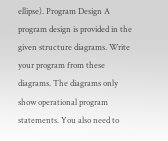ellipse). Program Design A program design is provided in the given structure diagrams. Write your program from these diagrams. The diagrams only show operational program statements. You also need to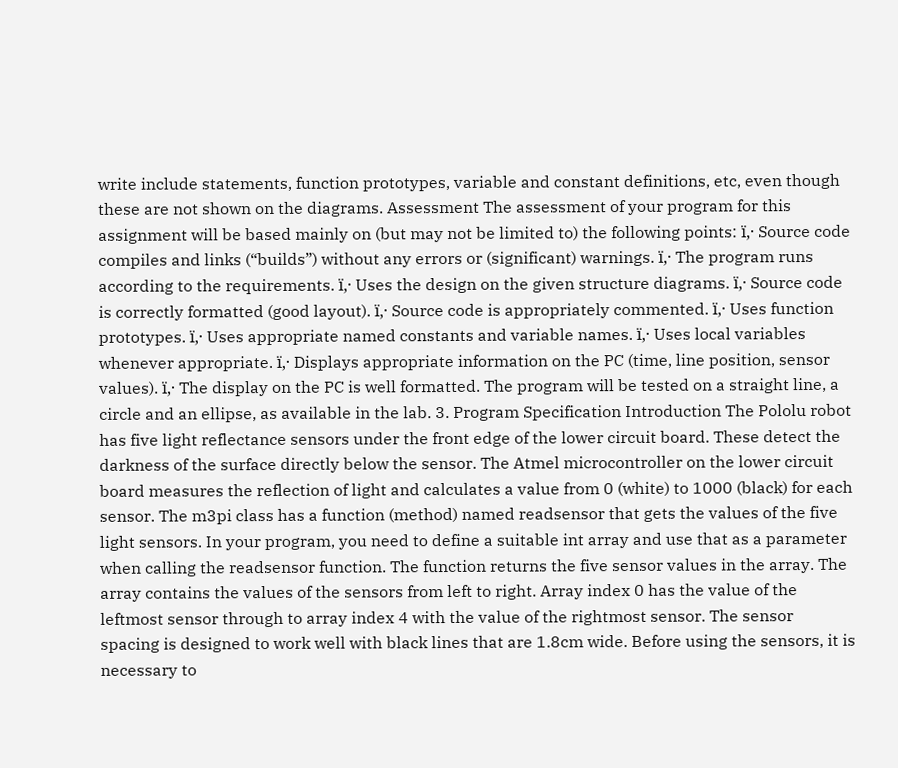write include statements, function prototypes, variable and constant definitions, etc, even though these are not shown on the diagrams. Assessment The assessment of your program for this assignment will be based mainly on (but may not be limited to) the following points: ï‚· Source code compiles and links (“builds”) without any errors or (significant) warnings. ï‚· The program runs according to the requirements. ï‚· Uses the design on the given structure diagrams. ï‚· Source code is correctly formatted (good layout). ï‚· Source code is appropriately commented. ï‚· Uses function prototypes. ï‚· Uses appropriate named constants and variable names. ï‚· Uses local variables whenever appropriate. ï‚· Displays appropriate information on the PC (time, line position, sensor values). ï‚· The display on the PC is well formatted. The program will be tested on a straight line, a circle and an ellipse, as available in the lab. 3. Program Specification Introduction The Pololu robot has five light reflectance sensors under the front edge of the lower circuit board. These detect the darkness of the surface directly below the sensor. The Atmel microcontroller on the lower circuit board measures the reflection of light and calculates a value from 0 (white) to 1000 (black) for each sensor. The m3pi class has a function (method) named readsensor that gets the values of the five light sensors. In your program, you need to define a suitable int array and use that as a parameter when calling the readsensor function. The function returns the five sensor values in the array. The array contains the values of the sensors from left to right. Array index 0 has the value of the leftmost sensor through to array index 4 with the value of the rightmost sensor. The sensor spacing is designed to work well with black lines that are 1.8cm wide. Before using the sensors, it is necessary to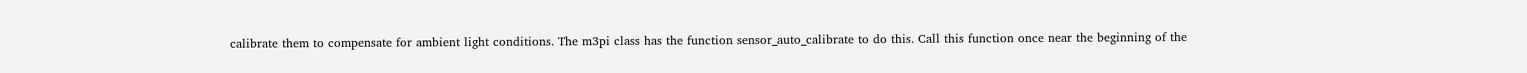calibrate them to compensate for ambient light conditions. The m3pi class has the function sensor_auto_calibrate to do this. Call this function once near the beginning of the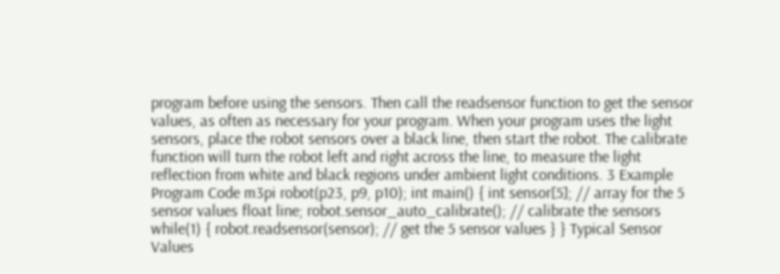program before using the sensors. Then call the readsensor function to get the sensor values, as often as necessary for your program. When your program uses the light sensors, place the robot sensors over a black line, then start the robot. The calibrate function will turn the robot left and right across the line, to measure the light reflection from white and black regions under ambient light conditions. 3 Example Program Code m3pi robot(p23, p9, p10); int main() { int sensor[5]; // array for the 5 sensor values float line; robot.sensor_auto_calibrate(); // calibrate the sensors while(1) { robot.readsensor(sensor); // get the 5 sensor values } } Typical Sensor Values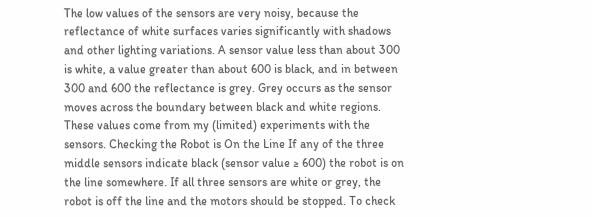The low values of the sensors are very noisy, because the reflectance of white surfaces varies significantly with shadows and other lighting variations. A sensor value less than about 300 is white, a value greater than about 600 is black, and in between 300 and 600 the reflectance is grey. Grey occurs as the sensor moves across the boundary between black and white regions. These values come from my (limited) experiments with the sensors. Checking the Robot is On the Line If any of the three middle sensors indicate black (sensor value ≥ 600) the robot is on the line somewhere. If all three sensors are white or grey, the robot is off the line and the motors should be stopped. To check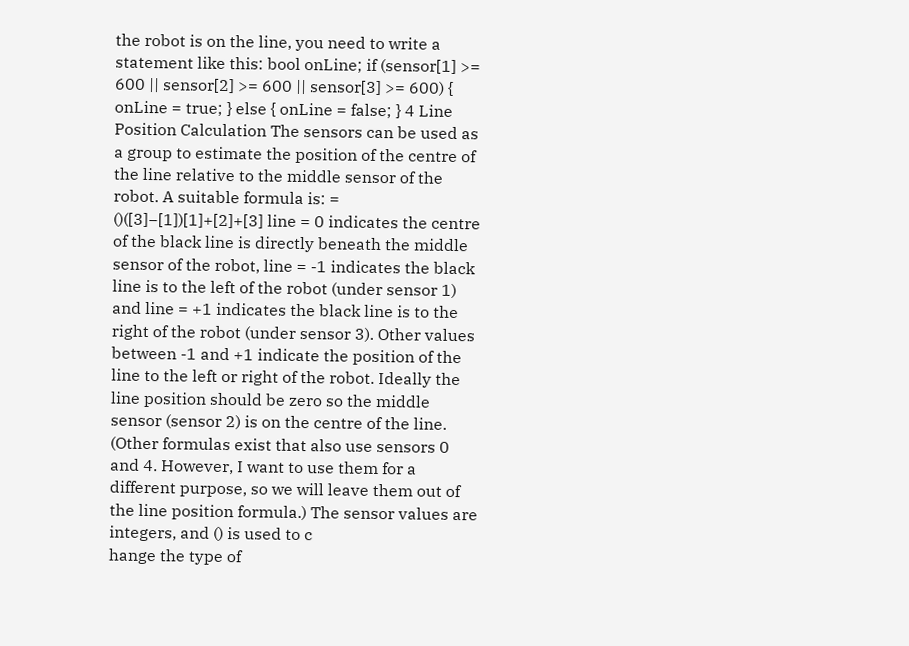the robot is on the line, you need to write a statement like this: bool onLine; if (sensor[1] >= 600 || sensor[2] >= 600 || sensor[3] >= 600) { onLine = true; } else { onLine = false; } 4 Line Position Calculation The sensors can be used as a group to estimate the position of the centre of the line relative to the middle sensor of the robot. A suitable formula is: = ()([3]−[1])[1]+[2]+[3] line = 0 indicates the centre of the black line is directly beneath the middle sensor of the robot, line = -1 indicates the black line is to the left of the robot (under sensor 1) and line = +1 indicates the black line is to the right of the robot (under sensor 3). Other values between -1 and +1 indicate the position of the line to the left or right of the robot. Ideally the line position should be zero so the middle sensor (sensor 2) is on the centre of the line. (Other formulas exist that also use sensors 0 and 4. However, I want to use them for a different purpose, so we will leave them out of the line position formula.) The sensor values are integers, and () is used to c
hange the type of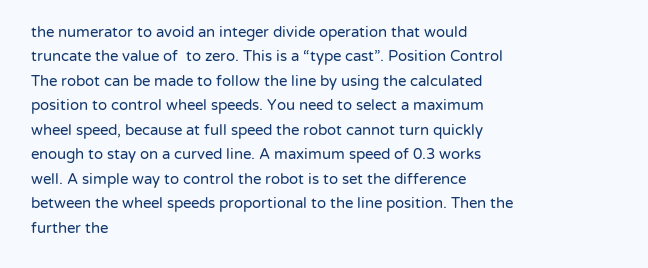the numerator to avoid an integer divide operation that would truncate the value of  to zero. This is a “type cast”. Position Control The robot can be made to follow the line by using the calculated position to control wheel speeds. You need to select a maximum wheel speed, because at full speed the robot cannot turn quickly enough to stay on a curved line. A maximum speed of 0.3 works well. A simple way to control the robot is to set the difference between the wheel speeds proportional to the line position. Then the further the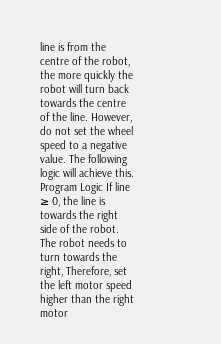line is from the centre of the robot, the more quickly the robot will turn back towards the centre of the line. However, do not set the wheel speed to a negative value. The following logic will achieve this. Program Logic If line ≥ 0, the line is towards the right side of the robot. The robot needs to turn towards the right, Therefore, set the left motor speed higher than the right motor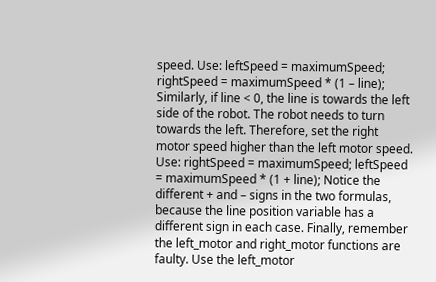speed. Use: leftSpeed = maximumSpeed; rightSpeed = maximumSpeed * (1 – line); Similarly, if line < 0, the line is towards the left side of the robot. The robot needs to turn towards the left. Therefore, set the right motor speed higher than the left motor speed. Use: rightSpeed = maximumSpeed; leftSpeed = maximumSpeed * (1 + line); Notice the different + and – signs in the two formulas, because the line position variable has a different sign in each case. Finally, remember the left_motor and right_motor functions are faulty. Use the left_motor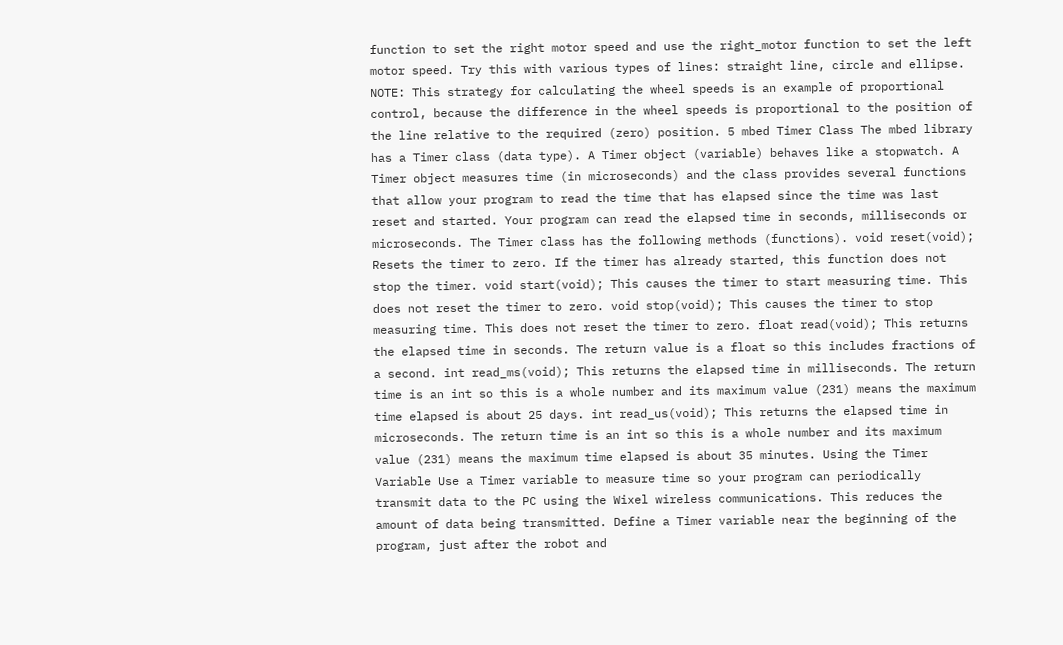function to set the right motor speed and use the right_motor function to set the left motor speed. Try this with various types of lines: straight line, circle and ellipse. NOTE: This strategy for calculating the wheel speeds is an example of proportional control, because the difference in the wheel speeds is proportional to the position of the line relative to the required (zero) position. 5 mbed Timer Class The mbed library has a Timer class (data type). A Timer object (variable) behaves like a stopwatch. A Timer object measures time (in microseconds) and the class provides several functions that allow your program to read the time that has elapsed since the time was last reset and started. Your program can read the elapsed time in seconds, milliseconds or microseconds. The Timer class has the following methods (functions). void reset(void); Resets the timer to zero. If the timer has already started, this function does not stop the timer. void start(void); This causes the timer to start measuring time. This does not reset the timer to zero. void stop(void); This causes the timer to stop measuring time. This does not reset the timer to zero. float read(void); This returns the elapsed time in seconds. The return value is a float so this includes fractions of a second. int read_ms(void); This returns the elapsed time in milliseconds. The return time is an int so this is a whole number and its maximum value (231) means the maximum time elapsed is about 25 days. int read_us(void); This returns the elapsed time in microseconds. The return time is an int so this is a whole number and its maximum value (231) means the maximum time elapsed is about 35 minutes. Using the Timer Variable Use a Timer variable to measure time so your program can periodically transmit data to the PC using the Wixel wireless communications. This reduces the amount of data being transmitted. Define a Timer variable near the beginning of the program, just after the robot and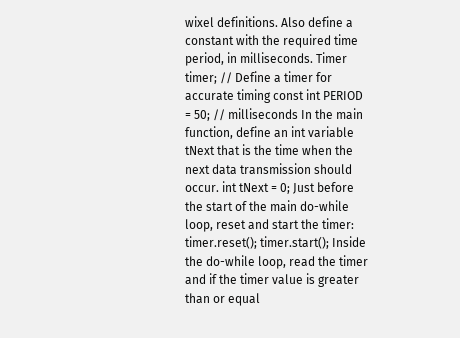wixel definitions. Also define a constant with the required time period, in milliseconds. Timer timer; // Define a timer for accurate timing const int PERIOD = 50; // milliseconds In the main function, define an int variable tNext that is the time when the next data transmission should occur. int tNext = 0; Just before the start of the main do-while loop, reset and start the timer: timer.reset(); timer.start(); Inside the do-while loop, read the timer and if the timer value is greater than or equal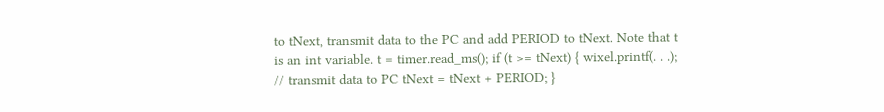to tNext, transmit data to the PC and add PERIOD to tNext. Note that t is an int variable. t = timer.read_ms(); if (t >= tNext) { wixel.printf(. . .); // transmit data to PC tNext = tNext + PERIOD; }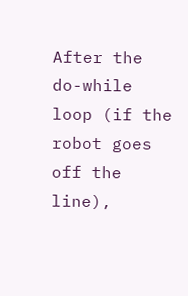After the do-while loop (if the robot goes off the line),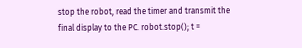stop the robot, read the timer and transmit the final display to the PC. robot.stop(); t =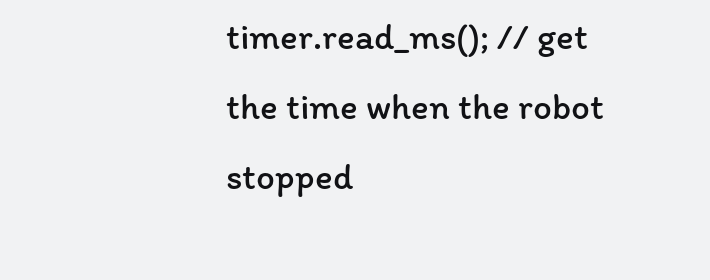timer.read_ms(); // get the time when the robot stopped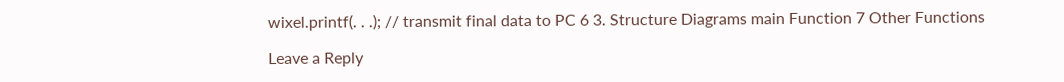wixel.printf(. . .); // transmit final data to PC 6 3. Structure Diagrams main Function 7 Other Functions

Leave a Reply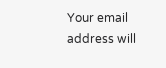Your email address will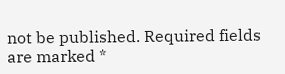not be published. Required fields are marked *